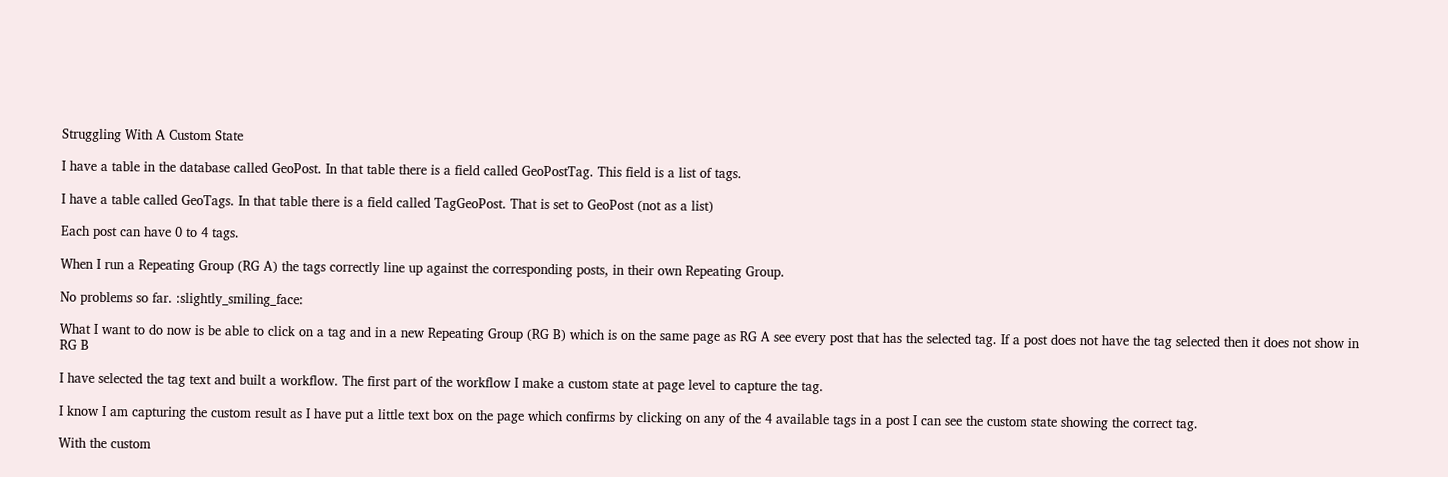Struggling With A Custom State

I have a table in the database called GeoPost. In that table there is a field called GeoPostTag. This field is a list of tags.

I have a table called GeoTags. In that table there is a field called TagGeoPost. That is set to GeoPost (not as a list)

Each post can have 0 to 4 tags.

When I run a Repeating Group (RG A) the tags correctly line up against the corresponding posts, in their own Repeating Group.

No problems so far. :slightly_smiling_face:

What I want to do now is be able to click on a tag and in a new Repeating Group (RG B) which is on the same page as RG A see every post that has the selected tag. If a post does not have the tag selected then it does not show in RG B

I have selected the tag text and built a workflow. The first part of the workflow I make a custom state at page level to capture the tag.

I know I am capturing the custom result as I have put a little text box on the page which confirms by clicking on any of the 4 available tags in a post I can see the custom state showing the correct tag.

With the custom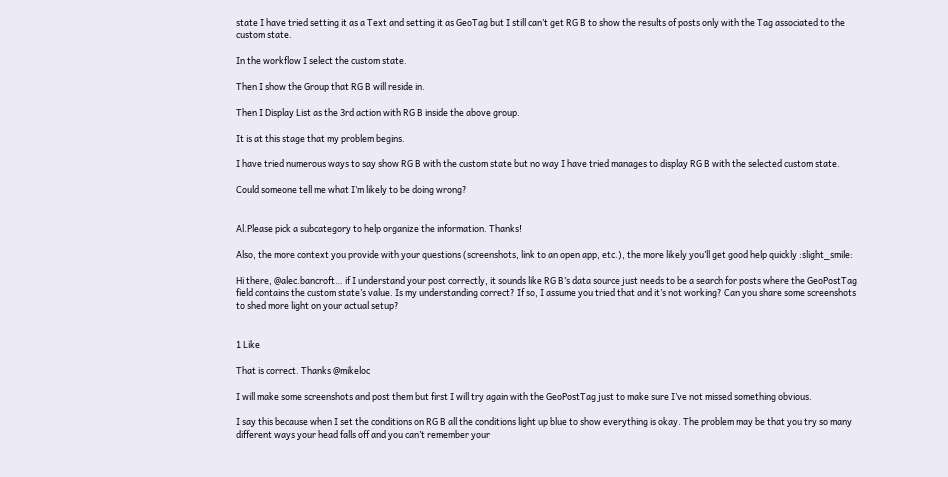state I have tried setting it as a Text and setting it as GeoTag but I still can’t get RG B to show the results of posts only with the Tag associated to the custom state.

In the workflow I select the custom state.

Then I show the Group that RG B will reside in.

Then I Display List as the 3rd action with RG B inside the above group.

It is at this stage that my problem begins.

I have tried numerous ways to say show RG B with the custom state but no way I have tried manages to display RG B with the selected custom state.

Could someone tell me what I’m likely to be doing wrong?


Al.Please pick a subcategory to help organize the information. Thanks!

Also, the more context you provide with your questions (screenshots, link to an open app, etc.), the more likely you’ll get good help quickly :slight_smile:

Hi there, @alec.bancroft… if I understand your post correctly, it sounds like RG B’s data source just needs to be a search for posts where the GeoPostTag field contains the custom state’s value. Is my understanding correct? If so, I assume you tried that and it’s not working? Can you share some screenshots to shed more light on your actual setup?


1 Like

That is correct. Thanks @mikeloc

I will make some screenshots and post them but first I will try again with the GeoPostTag just to make sure I’ve not missed something obvious.

I say this because when I set the conditions on RG B all the conditions light up blue to show everything is okay. The problem may be that you try so many different ways your head falls off and you can’t remember your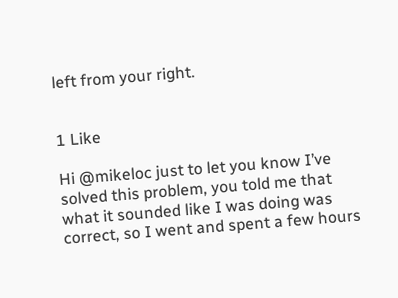left from your right.


1 Like

Hi @mikeloc just to let you know I’ve solved this problem, you told me that what it sounded like I was doing was correct, so I went and spent a few hours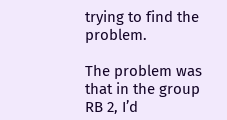trying to find the problem.

The problem was that in the group RB 2, I’d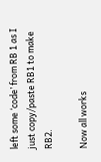left some ‘code’ from RB 1 as I just copy/paste RB1 to make RB2.

Now all works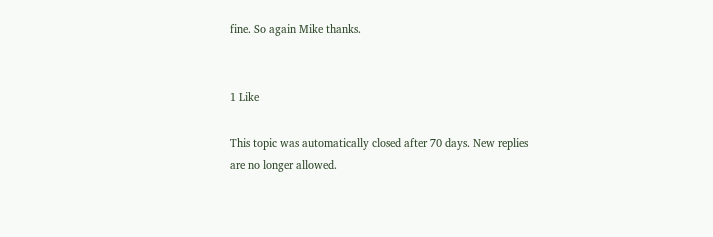fine. So again Mike thanks.


1 Like

This topic was automatically closed after 70 days. New replies are no longer allowed.